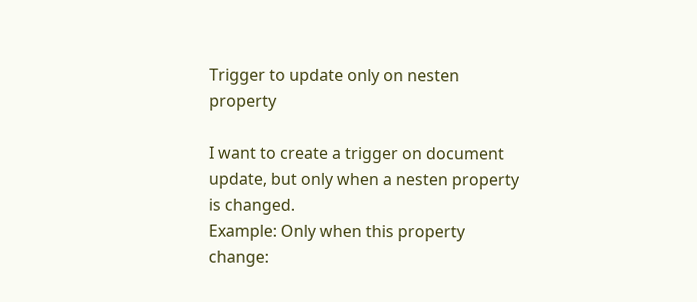Trigger to update only on nesten property

I want to create a trigger on document update, but only when a nesten property is changed.
Example: Only when this property change: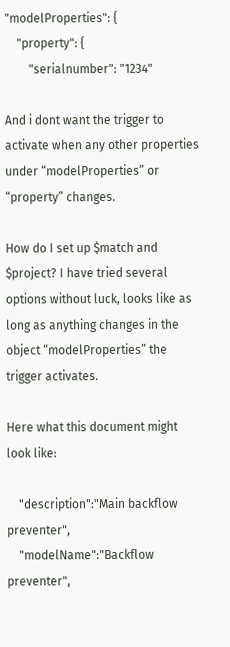"modelProperties": {
    "property": {
        "serialnumber": "1234"

And i dont want the trigger to activate when any other properties under “modelProperties” or “property” changes.

How do I set up $match and $project? I have tried several options without luck, looks like as long as anything changes in the object “modelProperties” the trigger activates.

Here what this document might look like:

    "description":"Main backflow preventer",
    "modelName":"Backflow preventer",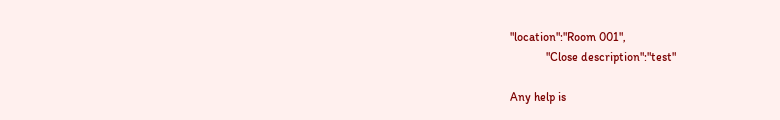"location":"Room 001",
            "Close description":"test"

Any help is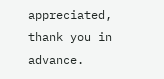appreciated, thank you in advance.